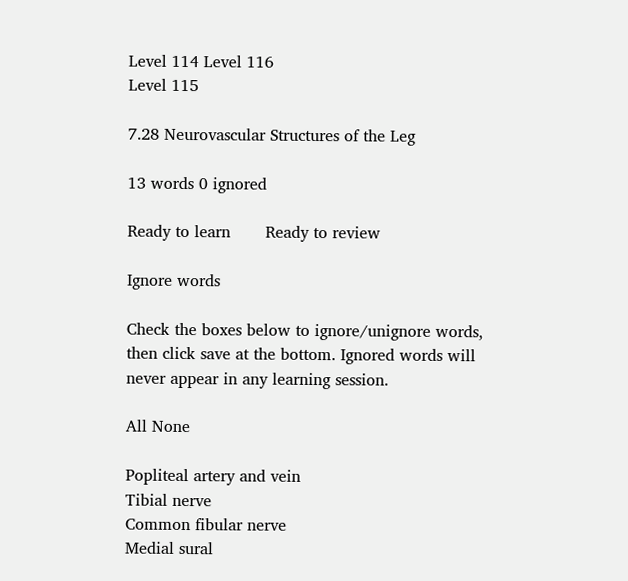Level 114 Level 116
Level 115

7.28 Neurovascular Structures of the Leg

13 words 0 ignored

Ready to learn       Ready to review

Ignore words

Check the boxes below to ignore/unignore words, then click save at the bottom. Ignored words will never appear in any learning session.

All None

Popliteal artery and vein
Tibial nerve
Common fibular nerve
Medial sural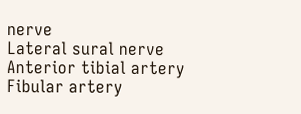nerve
Lateral sural nerve
Anterior tibial artery
Fibular artery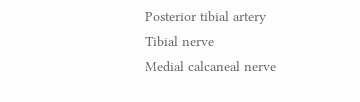Posterior tibial artery
Tibial nerve
Medial calcaneal nerve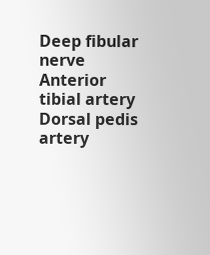Deep fibular nerve
Anterior tibial artery
Dorsal pedis artery